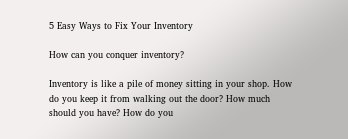5 Easy Ways to Fix Your Inventory

How can you conquer inventory?

Inventory is like a pile of money sitting in your shop. How do you keep it from walking out the door? How much should you have? How do you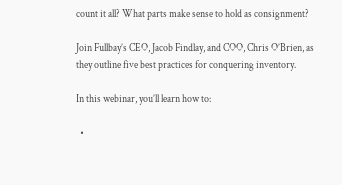count it all? What parts make sense to hold as consignment?

Join Fullbay’s CEO, Jacob Findlay, and COO, Chris O’Brien, as they outline five best practices for conquering inventory.

In this webinar, you’ll learn how to:

  •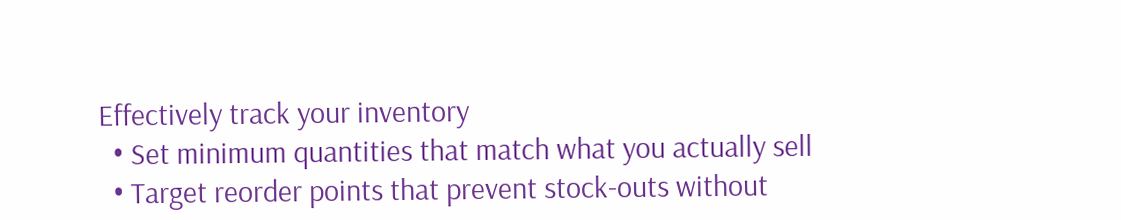Effectively track your inventory
  • Set minimum quantities that match what you actually sell
  • Target reorder points that prevent stock-outs without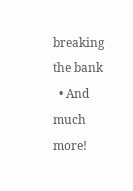breaking the bank
  • And much more!